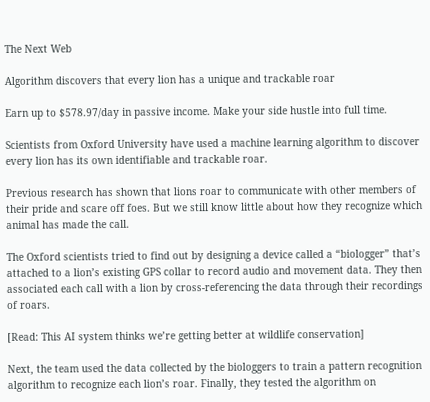The Next Web

Algorithm discovers that every lion has a unique and trackable roar

Earn up to $578.97/day in passive income. Make your side hustle into full time.

Scientists from Oxford University have used a machine learning algorithm to discover every lion has its own identifiable and trackable roar.

Previous research has shown that lions roar to communicate with other members of their pride and scare off foes. But we still know little about how they recognize which animal has made the call.

The Oxford scientists tried to find out by designing a device called a “biologger” that’s attached to a lion’s existing GPS collar to record audio and movement data. They then associated each call with a lion by cross-referencing the data through their recordings of roars.

[Read: This AI system thinks we’re getting better at wildlife conservation]

Next, the team used the data collected by the biologgers to train a pattern recognition algorithm to recognize each lion’s roar. Finally, they tested the algorithm on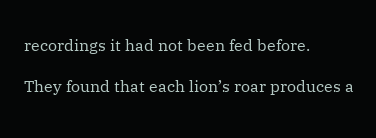recordings it had not been fed before.

They found that each lion’s roar produces a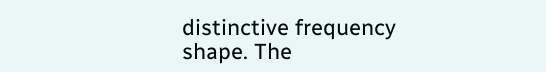distinctive frequency shape. The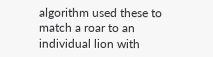algorithm used these to match a roar to an individual lion with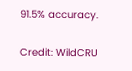91.5% accuracy.

Credit: WildCRU